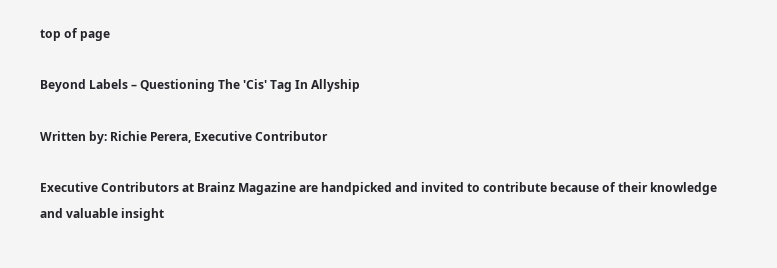top of page

Beyond Labels – Questioning The 'Cis' Tag In Allyship

Written by: Richie Perera, Executive Contributor

Executive Contributors at Brainz Magazine are handpicked and invited to contribute because of their knowledge and valuable insight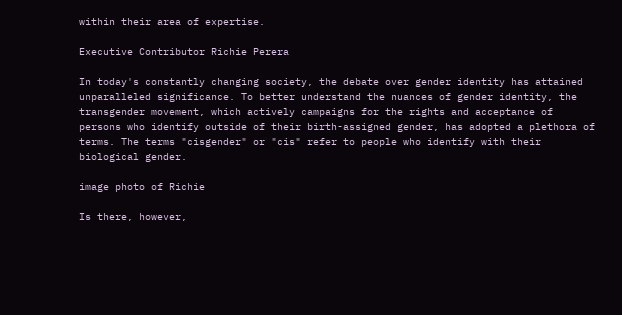within their area of expertise.

Executive Contributor Richie Perera

In today's constantly changing society, the debate over gender identity has attained unparalleled significance. To better understand the nuances of gender identity, the transgender movement, which actively campaigns for the rights and acceptance of persons who identify outside of their birth-assigned gender, has adopted a plethora of terms. The terms "cisgender" or "cis" refer to people who identify with their biological gender.

image photo of Richie

Is there, however,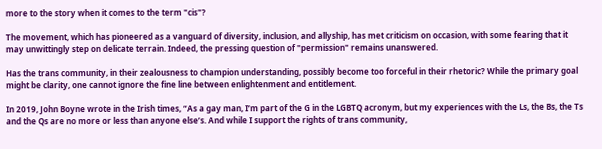more to the story when it comes to the term "cis"?

The movement, which has pioneered as a vanguard of diversity, inclusion, and allyship, has met criticism on occasion, with some fearing that it may unwittingly step on delicate terrain. Indeed, the pressing question of "permission" remains unanswered.

Has the trans community, in their zealousness to champion understanding, possibly become too forceful in their rhetoric? While the primary goal might be clarity, one cannot ignore the fine line between enlightenment and entitlement.

In 2019, John Boyne wrote in the Irish times, “As a gay man, I’m part of the G in the LGBTQ acronym, but my experiences with the Ls, the Bs, the Ts and the Qs are no more or less than anyone else’s. And while I support the rights of trans community,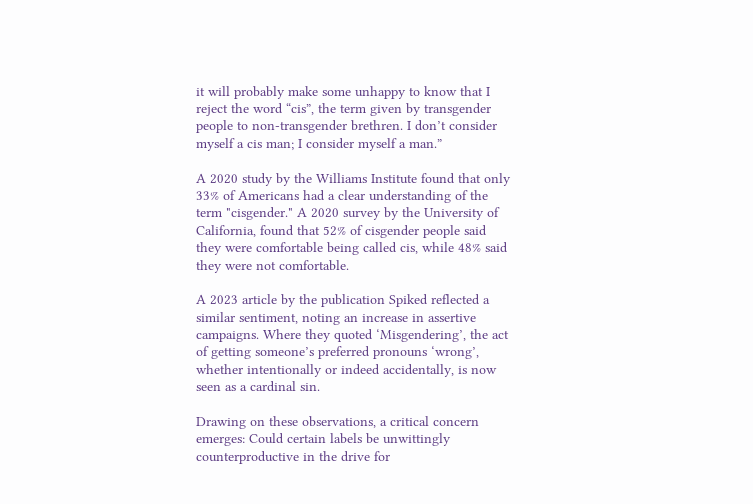it will probably make some unhappy to know that I reject the word “cis”, the term given by transgender people to non-transgender brethren. I don’t consider myself a cis man; I consider myself a man.”

A 2020 study by the Williams Institute found that only 33% of Americans had a clear understanding of the term "cisgender." A 2020 survey by the University of California, found that 52% of cisgender people said they were comfortable being called cis, while 48% said they were not comfortable.

A 2023 article by the publication Spiked reflected a similar sentiment, noting an increase in assertive campaigns. Where they quoted ‘Misgendering’, the act of getting someone’s preferred pronouns ‘wrong’, whether intentionally or indeed accidentally, is now seen as a cardinal sin.

Drawing on these observations, a critical concern emerges: Could certain labels be unwittingly counterproductive in the drive for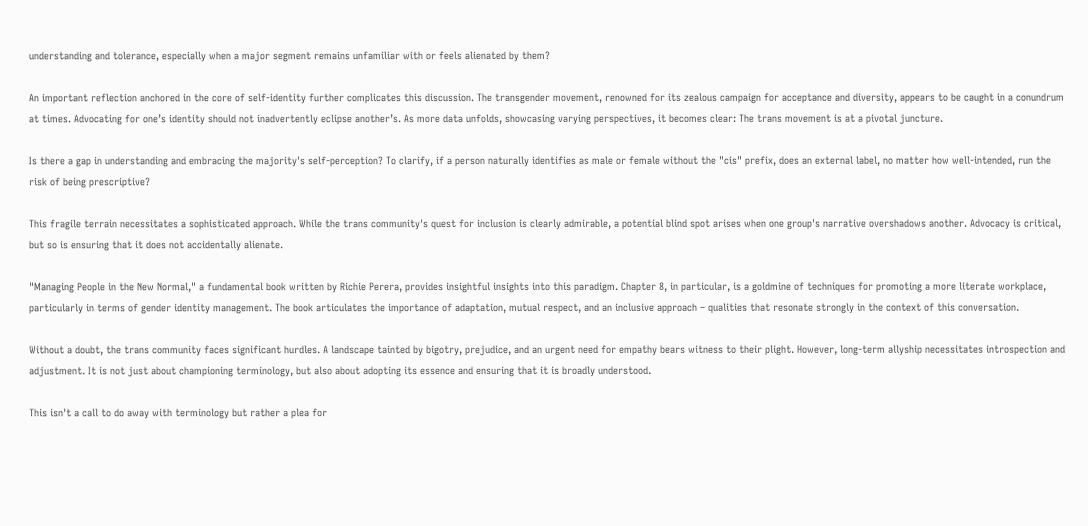understanding and tolerance, especially when a major segment remains unfamiliar with or feels alienated by them?

An important reflection anchored in the core of self-identity further complicates this discussion. The transgender movement, renowned for its zealous campaign for acceptance and diversity, appears to be caught in a conundrum at times. Advocating for one’s identity should not inadvertently eclipse another’s. As more data unfolds, showcasing varying perspectives, it becomes clear: The trans movement is at a pivotal juncture.

Is there a gap in understanding and embracing the majority's self-perception? To clarify, if a person naturally identifies as male or female without the "cis" prefix, does an external label, no matter how well-intended, run the risk of being prescriptive?

This fragile terrain necessitates a sophisticated approach. While the trans community's quest for inclusion is clearly admirable, a potential blind spot arises when one group's narrative overshadows another. Advocacy is critical, but so is ensuring that it does not accidentally alienate.

"Managing People in the New Normal," a fundamental book written by Richie Perera, provides insightful insights into this paradigm. Chapter 8, in particular, is a goldmine of techniques for promoting a more literate workplace, particularly in terms of gender identity management. The book articulates the importance of adaptation, mutual respect, and an inclusive approach – qualities that resonate strongly in the context of this conversation.

Without a doubt, the trans community faces significant hurdles. A landscape tainted by bigotry, prejudice, and an urgent need for empathy bears witness to their plight. However, long-term allyship necessitates introspection and adjustment. It is not just about championing terminology, but also about adopting its essence and ensuring that it is broadly understood.

This isn't a call to do away with terminology but rather a plea for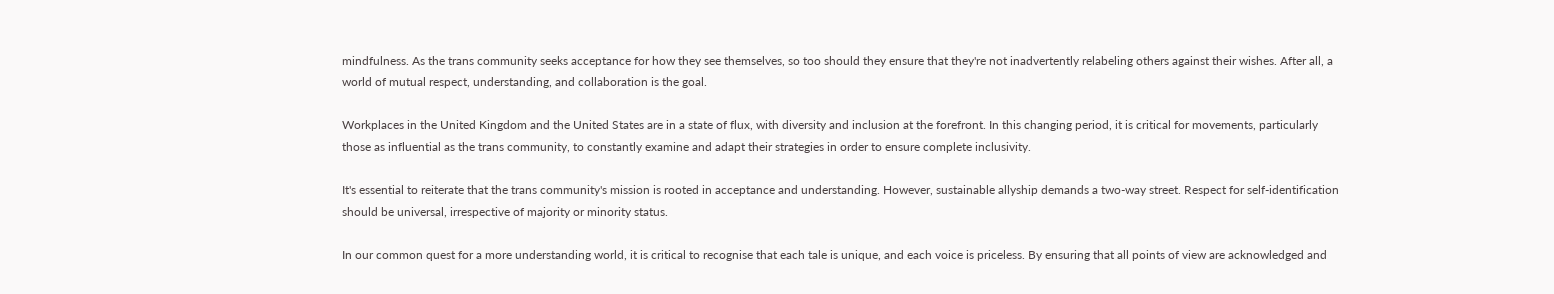mindfulness. As the trans community seeks acceptance for how they see themselves, so too should they ensure that they're not inadvertently relabeling others against their wishes. After all, a world of mutual respect, understanding, and collaboration is the goal.

Workplaces in the United Kingdom and the United States are in a state of flux, with diversity and inclusion at the forefront. In this changing period, it is critical for movements, particularly those as influential as the trans community, to constantly examine and adapt their strategies in order to ensure complete inclusivity.

It's essential to reiterate that the trans community's mission is rooted in acceptance and understanding. However, sustainable allyship demands a two-way street. Respect for self-identification should be universal, irrespective of majority or minority status.

In our common quest for a more understanding world, it is critical to recognise that each tale is unique, and each voice is priceless. By ensuring that all points of view are acknowledged and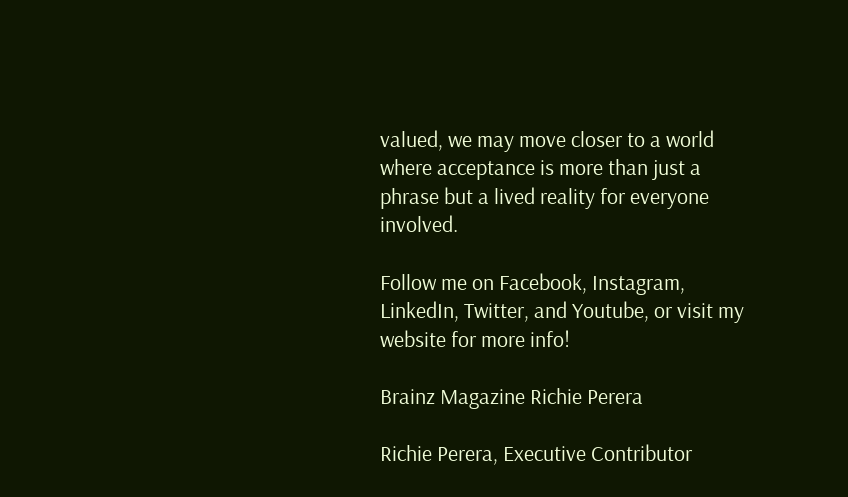valued, we may move closer to a world where acceptance is more than just a phrase but a lived reality for everyone involved.

Follow me on Facebook, Instagram, LinkedIn, Twitter, and Youtube, or visit my website for more info!

Brainz Magazine Richie Perera

Richie Perera, Executive Contributor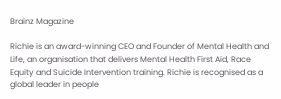Brainz Magazine

Richie is an award-winning CEO and Founder of Mental Health and Life, an organisation that delivers Mental Health First Aid, Race Equity and Suicide Intervention training. Richie is recognised as a global leader in people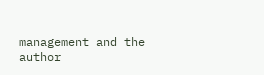management and the author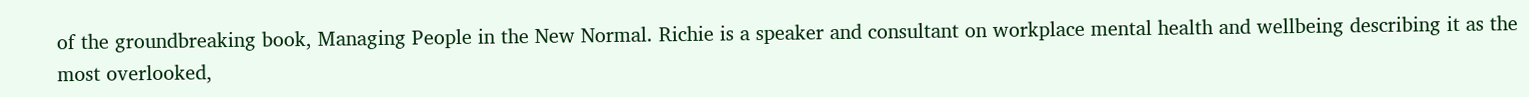of the groundbreaking book, Managing People in the New Normal. Richie is a speaker and consultant on workplace mental health and wellbeing describing it as the most overlooked,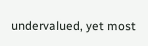undervalued, yet most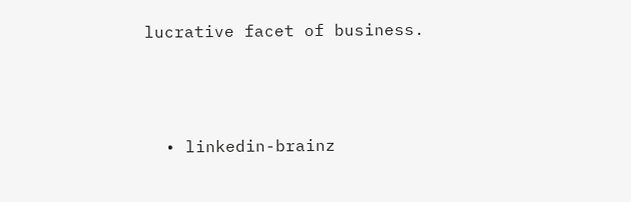lucrative facet of business.



  • linkedin-brainz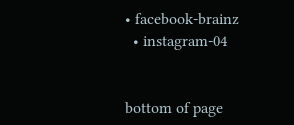• facebook-brainz
  • instagram-04


bottom of page